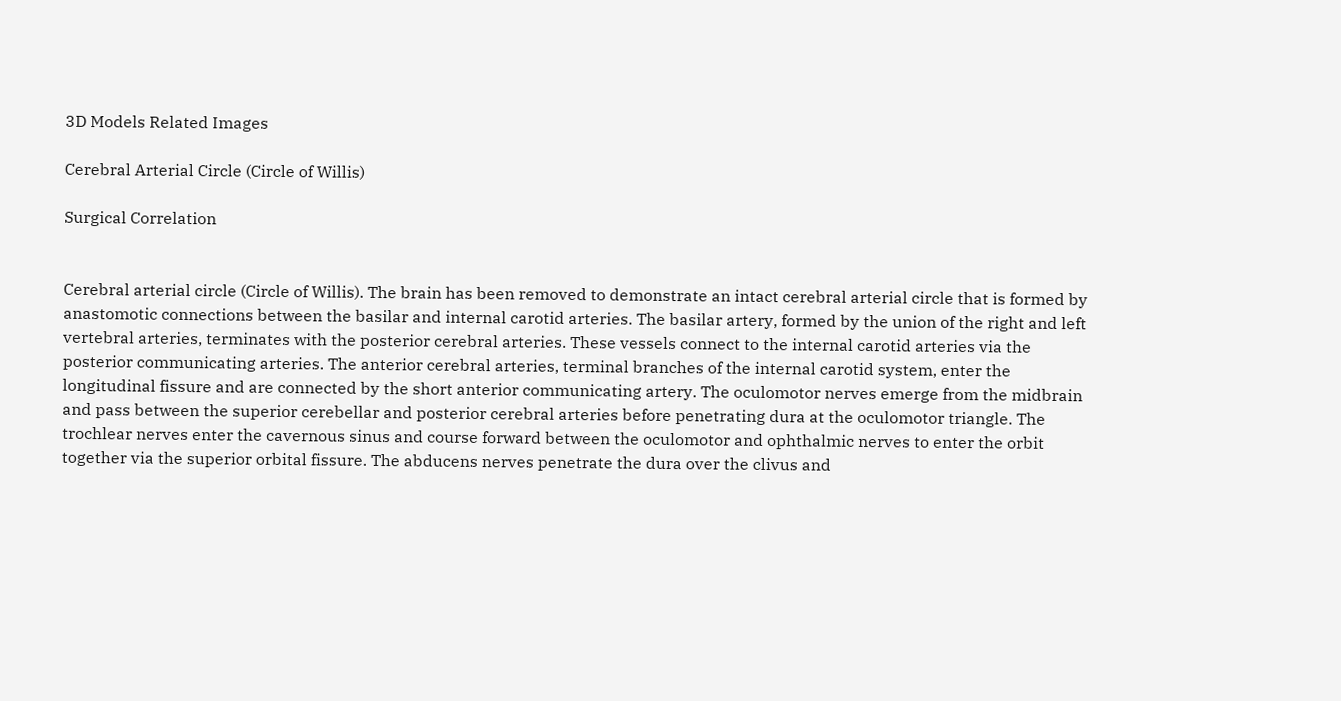3D Models Related Images

Cerebral Arterial Circle (Circle of Willis)

Surgical Correlation


Cerebral arterial circle (Circle of Willis). The brain has been removed to demonstrate an intact cerebral arterial circle that is formed by anastomotic connections between the basilar and internal carotid arteries. The basilar artery, formed by the union of the right and left vertebral arteries, terminates with the posterior cerebral arteries. These vessels connect to the internal carotid arteries via the posterior communicating arteries. The anterior cerebral arteries, terminal branches of the internal carotid system, enter the longitudinal fissure and are connected by the short anterior communicating artery. The oculomotor nerves emerge from the midbrain and pass between the superior cerebellar and posterior cerebral arteries before penetrating dura at the oculomotor triangle. The trochlear nerves enter the cavernous sinus and course forward between the oculomotor and ophthalmic nerves to enter the orbit together via the superior orbital fissure. The abducens nerves penetrate the dura over the clivus and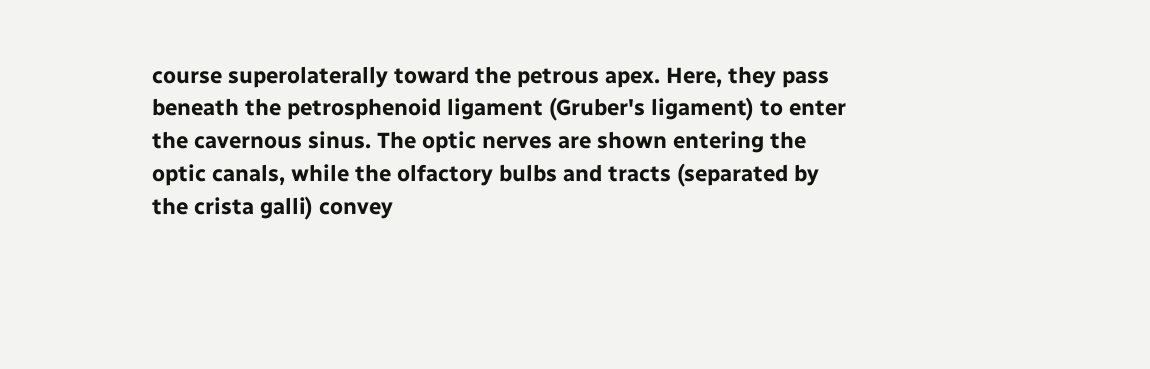course superolaterally toward the petrous apex. Here, they pass beneath the petrosphenoid ligament (Gruber's ligament) to enter the cavernous sinus. The optic nerves are shown entering the optic canals, while the olfactory bulbs and tracts (separated by the crista galli) convey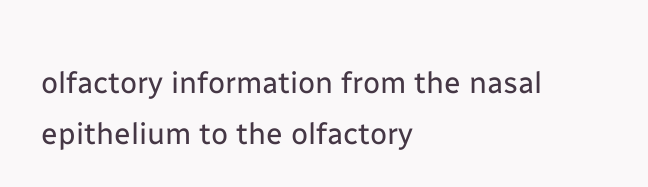olfactory information from the nasal epithelium to the olfactory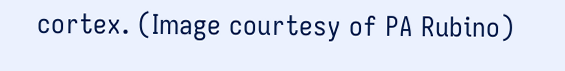cortex. (Image courtesy of PA Rubino)